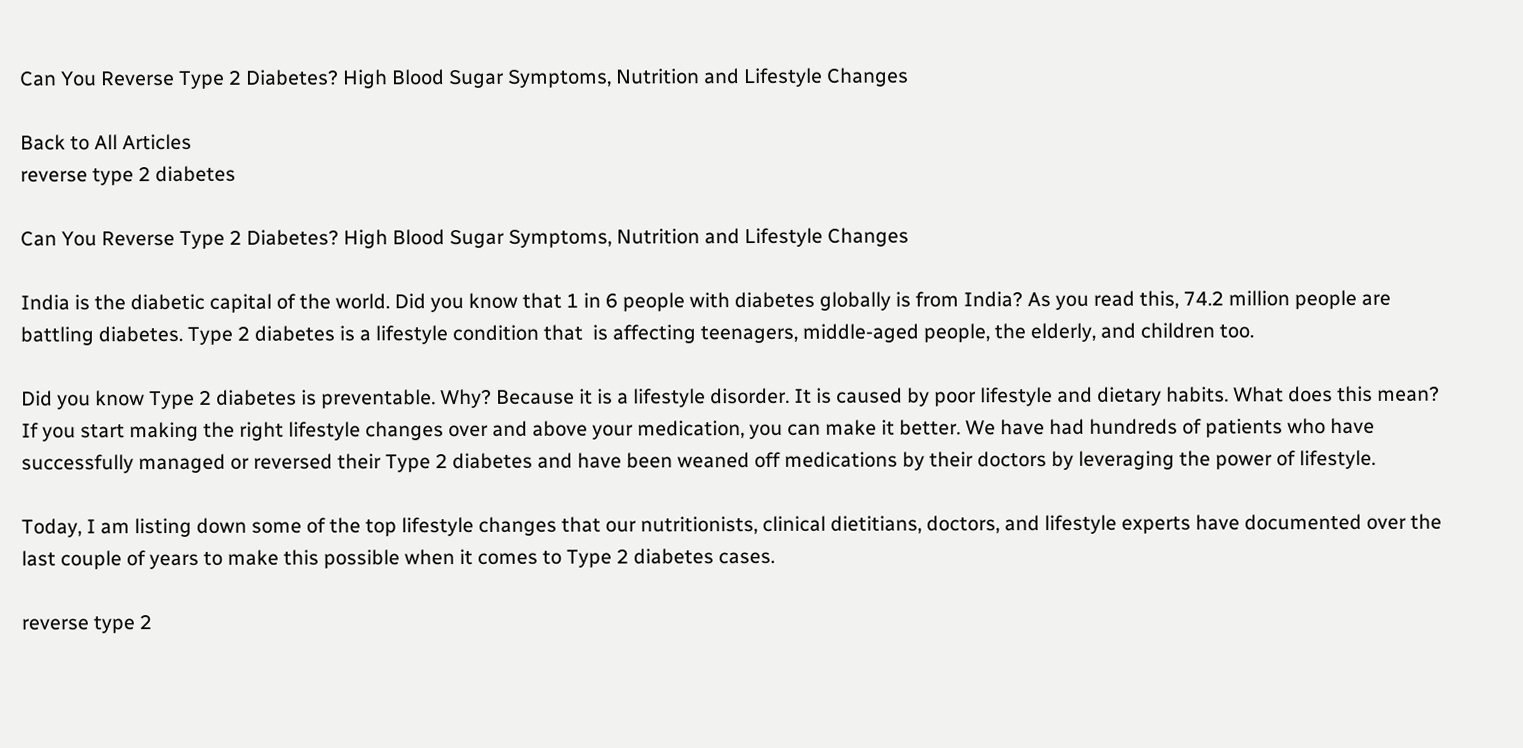Can You Reverse Type 2 Diabetes? High Blood Sugar Symptoms, Nutrition and Lifestyle Changes

Back to All Articles
reverse type 2 diabetes

Can You Reverse Type 2 Diabetes? High Blood Sugar Symptoms, Nutrition and Lifestyle Changes

India is the diabetic capital of the world. Did you know that 1 in 6 people with diabetes globally is from India? As you read this, 74.2 million people are battling diabetes. Type 2 diabetes is a lifestyle condition that  is affecting teenagers, middle-aged people, the elderly, and children too.

Did you know Type 2 diabetes is preventable. Why? Because it is a lifestyle disorder. It is caused by poor lifestyle and dietary habits. What does this mean? If you start making the right lifestyle changes over and above your medication, you can make it better. We have had hundreds of patients who have successfully managed or reversed their Type 2 diabetes and have been weaned off medications by their doctors by leveraging the power of lifestyle.

Today, I am listing down some of the top lifestyle changes that our nutritionists, clinical dietitians, doctors, and lifestyle experts have documented over the last couple of years to make this possible when it comes to Type 2 diabetes cases.

reverse type 2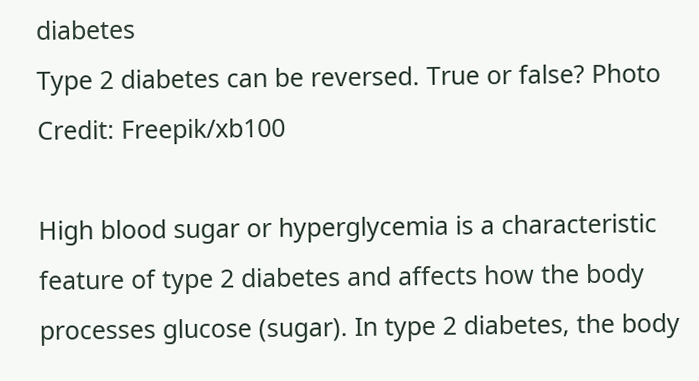diabetes
Type 2 diabetes can be reversed. True or false? Photo Credit: Freepik/xb100

High blood sugar or hyperglycemia is a characteristic feature of type 2 diabetes and affects how the body processes glucose (sugar). In type 2 diabetes, the body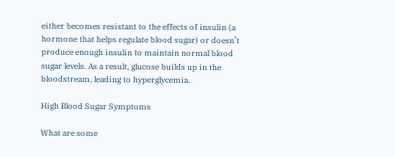either becomes resistant to the effects of insulin (a hormone that helps regulate blood sugar) or doesn’t produce enough insulin to maintain normal blood sugar levels. As a result, glucose builds up in the bloodstream, leading to hyperglycemia.

High Blood Sugar Symptoms

What are some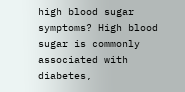high blood sugar symptoms? High blood sugar is commonly associated with diabetes,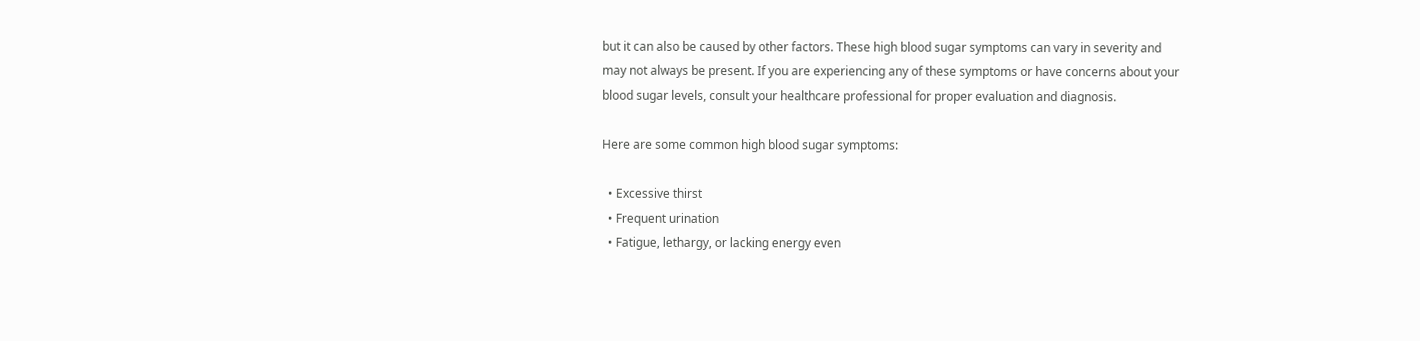but it can also be caused by other factors. These high blood sugar symptoms can vary in severity and may not always be present. If you are experiencing any of these symptoms or have concerns about your blood sugar levels, consult your healthcare professional for proper evaluation and diagnosis.

Here are some common high blood sugar symptoms:

  • Excessive thirst
  • Frequent urination
  • Fatigue, lethargy, or lacking energy even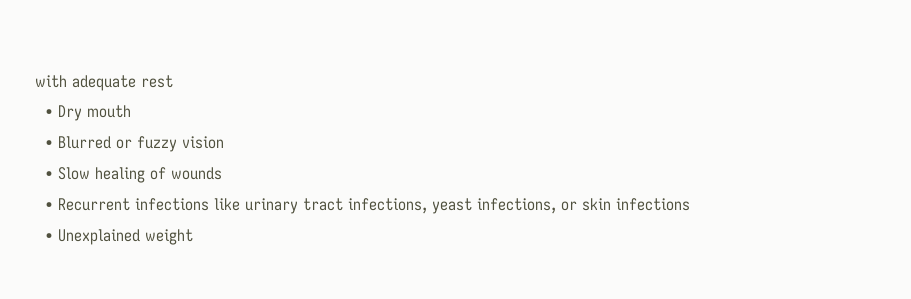with adequate rest
  • Dry mouth
  • Blurred or fuzzy vision
  • Slow healing of wounds
  • Recurrent infections like urinary tract infections, yeast infections, or skin infections
  • Unexplained weight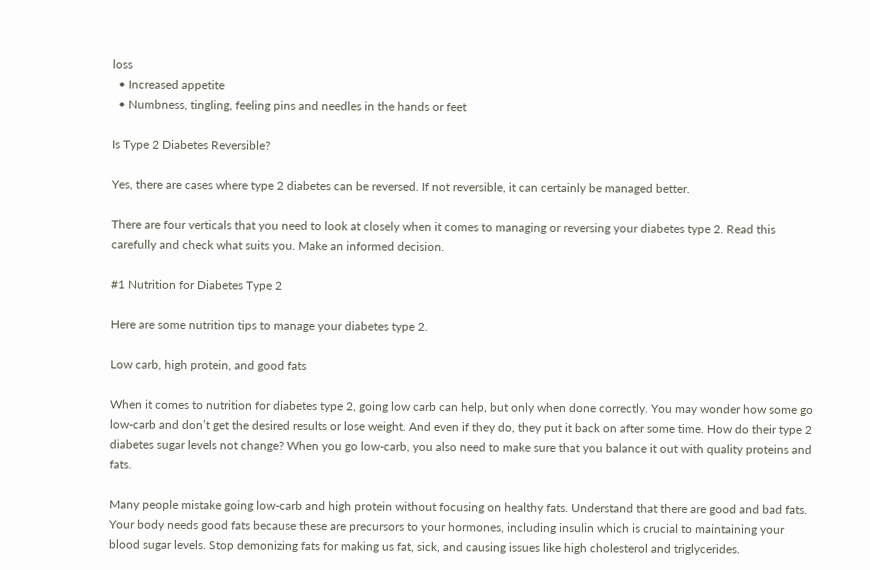loss
  • Increased appetite
  • Numbness, tingling, feeling pins and needles in the hands or feet

Is Type 2 Diabetes Reversible?

Yes, there are cases where type 2 diabetes can be reversed. If not reversible, it can certainly be managed better.

There are four verticals that you need to look at closely when it comes to managing or reversing your diabetes type 2. Read this carefully and check what suits you. Make an informed decision.

#1 Nutrition for Diabetes Type 2

Here are some nutrition tips to manage your diabetes type 2.

Low carb, high protein, and good fats

When it comes to nutrition for diabetes type 2, going low carb can help, but only when done correctly. You may wonder how some go low-carb and don’t get the desired results or lose weight. And even if they do, they put it back on after some time. How do their type 2 diabetes sugar levels not change? When you go low-carb, you also need to make sure that you balance it out with quality proteins and fats.

Many people mistake going low-carb and high protein without focusing on healthy fats. Understand that there are good and bad fats. Your body needs good fats because these are precursors to your hormones, including insulin which is crucial to maintaining your blood sugar levels. Stop demonizing fats for making us fat, sick, and causing issues like high cholesterol and triglycerides.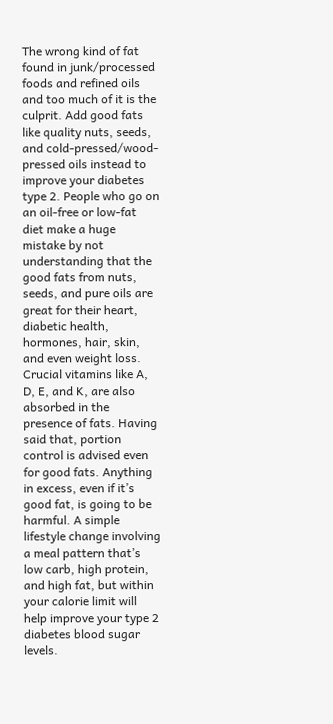The wrong kind of fat found in junk/processed foods and refined oils and too much of it is the culprit. Add good fats like quality nuts, seeds, and cold-pressed/wood-pressed oils instead to improve your diabetes type 2. People who go on an oil-free or low-fat diet make a huge mistake by not understanding that the good fats from nuts, seeds, and pure oils are great for their heart, diabetic health, hormones, hair, skin, and even weight loss. Crucial vitamins like A, D, E, and K, are also absorbed in the presence of fats. Having said that, portion control is advised even for good fats. Anything in excess, even if it’s good fat, is going to be harmful. A simple lifestyle change involving a meal pattern that’s low carb, high protein, and high fat, but within your calorie limit will help improve your type 2 diabetes blood sugar levels.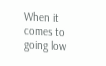When it comes to going low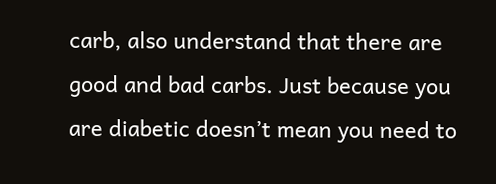carb, also understand that there are good and bad carbs. Just because you are diabetic doesn’t mean you need to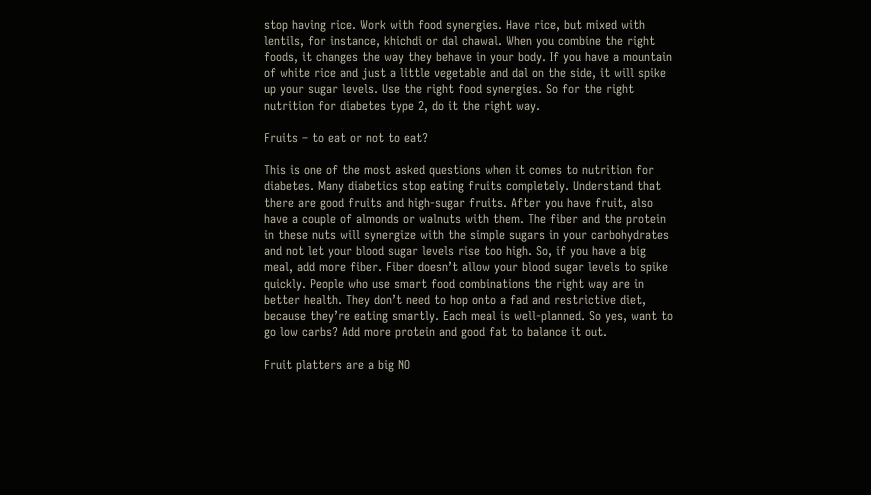stop having rice. Work with food synergies. Have rice, but mixed with lentils, for instance, khichdi or dal chawal. When you combine the right foods, it changes the way they behave in your body. If you have a mountain of white rice and just a little vegetable and dal on the side, it will spike up your sugar levels. Use the right food synergies. So for the right nutrition for diabetes type 2, do it the right way.

Fruits – to eat or not to eat?

This is one of the most asked questions when it comes to nutrition for diabetes. Many diabetics stop eating fruits completely. Understand that there are good fruits and high-sugar fruits. After you have fruit, also have a couple of almonds or walnuts with them. The fiber and the protein in these nuts will synergize with the simple sugars in your carbohydrates and not let your blood sugar levels rise too high. So, if you have a big meal, add more fiber. Fiber doesn’t allow your blood sugar levels to spike quickly. People who use smart food combinations the right way are in better health. They don’t need to hop onto a fad and restrictive diet, because they’re eating smartly. Each meal is well-planned. So yes, want to go low carbs? Add more protein and good fat to balance it out.

Fruit platters are a big NO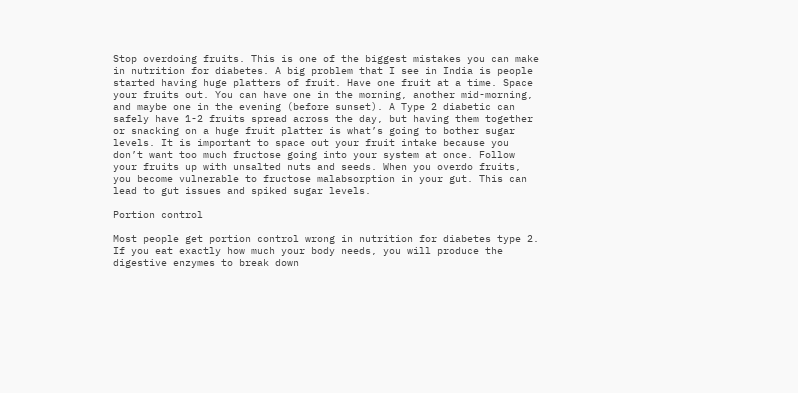Stop overdoing fruits. This is one of the biggest mistakes you can make in nutrition for diabetes. A big problem that I see in India is people started having huge platters of fruit. Have one fruit at a time. Space your fruits out. You can have one in the morning, another mid-morning, and maybe one in the evening (before sunset). A Type 2 diabetic can safely have 1-2 fruits spread across the day, but having them together or snacking on a huge fruit platter is what’s going to bother sugar levels. It is important to space out your fruit intake because you don’t want too much fructose going into your system at once. Follow your fruits up with unsalted nuts and seeds. When you overdo fruits, you become vulnerable to fructose malabsorption in your gut. This can lead to gut issues and spiked sugar levels.

Portion control

Most people get portion control wrong in nutrition for diabetes type 2. If you eat exactly how much your body needs, you will produce the digestive enzymes to break down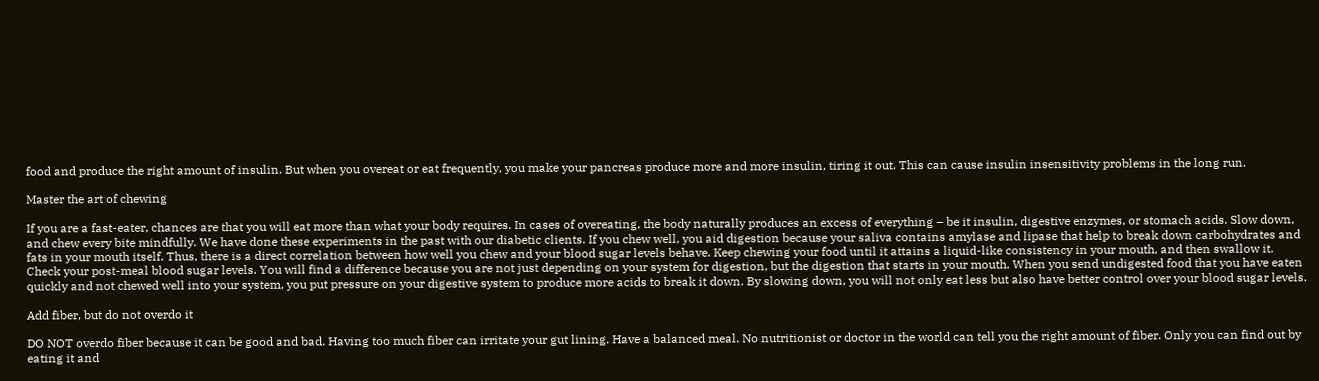food and produce the right amount of insulin. But when you overeat or eat frequently, you make your pancreas produce more and more insulin, tiring it out. This can cause insulin insensitivity problems in the long run.

Master the art of chewing

If you are a fast-eater, chances are that you will eat more than what your body requires. In cases of overeating, the body naturally produces an excess of everything – be it insulin, digestive enzymes, or stomach acids. Slow down, and chew every bite mindfully. We have done these experiments in the past with our diabetic clients. If you chew well, you aid digestion because your saliva contains amylase and lipase that help to break down carbohydrates and fats in your mouth itself. Thus, there is a direct correlation between how well you chew and your blood sugar levels behave. Keep chewing your food until it attains a liquid-like consistency in your mouth, and then swallow it. Check your post-meal blood sugar levels. You will find a difference because you are not just depending on your system for digestion, but the digestion that starts in your mouth. When you send undigested food that you have eaten quickly and not chewed well into your system, you put pressure on your digestive system to produce more acids to break it down. By slowing down, you will not only eat less but also have better control over your blood sugar levels.

Add fiber, but do not overdo it

DO NOT overdo fiber because it can be good and bad. Having too much fiber can irritate your gut lining. Have a balanced meal. No nutritionist or doctor in the world can tell you the right amount of fiber. Only you can find out by eating it and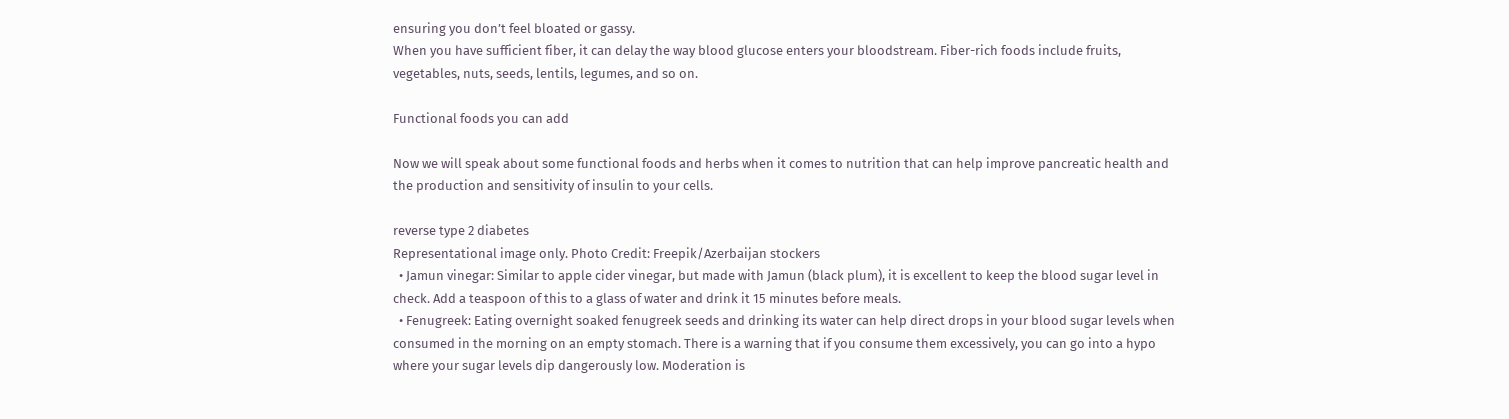ensuring you don’t feel bloated or gassy.
When you have sufficient fiber, it can delay the way blood glucose enters your bloodstream. Fiber-rich foods include fruits, vegetables, nuts, seeds, lentils, legumes, and so on.

Functional foods you can add

Now we will speak about some functional foods and herbs when it comes to nutrition that can help improve pancreatic health and the production and sensitivity of insulin to your cells.

reverse type 2 diabetes
Representational image only. Photo Credit: Freepik/Azerbaijan stockers
  • Jamun vinegar: Similar to apple cider vinegar, but made with Jamun (black plum), it is excellent to keep the blood sugar level in check. Add a teaspoon of this to a glass of water and drink it 15 minutes before meals.
  • Fenugreek: Eating overnight soaked fenugreek seeds and drinking its water can help direct drops in your blood sugar levels when consumed in the morning on an empty stomach. There is a warning that if you consume them excessively, you can go into a hypo where your sugar levels dip dangerously low. Moderation is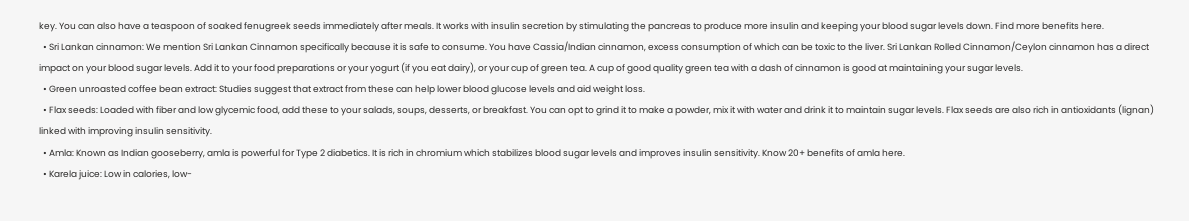key. You can also have a teaspoon of soaked fenugreek seeds immediately after meals. It works with insulin secretion by stimulating the pancreas to produce more insulin and keeping your blood sugar levels down. Find more benefits here.
  • Sri Lankan cinnamon: We mention Sri Lankan Cinnamon specifically because it is safe to consume. You have Cassia/Indian cinnamon, excess consumption of which can be toxic to the liver. Sri Lankan Rolled Cinnamon/Ceylon cinnamon has a direct impact on your blood sugar levels. Add it to your food preparations or your yogurt (if you eat dairy), or your cup of green tea. A cup of good quality green tea with a dash of cinnamon is good at maintaining your sugar levels.
  • Green unroasted coffee bean extract: Studies suggest that extract from these can help lower blood glucose levels and aid weight loss.
  • Flax seeds: Loaded with fiber and low glycemic food, add these to your salads, soups, desserts, or breakfast. You can opt to grind it to make a powder, mix it with water and drink it to maintain sugar levels. Flax seeds are also rich in antioxidants (lignan) linked with improving insulin sensitivity.
  • Amla: Known as Indian gooseberry, amla is powerful for Type 2 diabetics. It is rich in chromium which stabilizes blood sugar levels and improves insulin sensitivity. Know 20+ benefits of amla here.
  • Karela juice: Low in calories, low-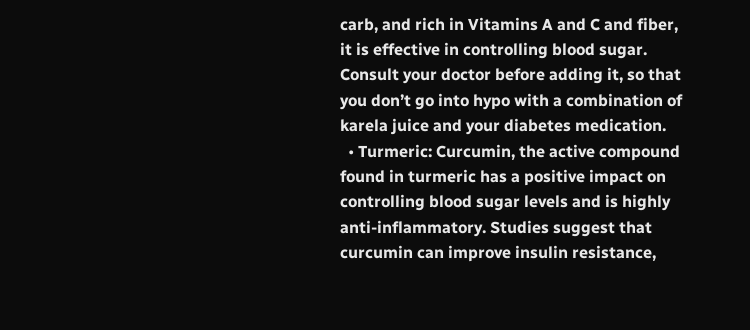carb, and rich in Vitamins A and C and fiber, it is effective in controlling blood sugar. Consult your doctor before adding it, so that you don’t go into hypo with a combination of karela juice and your diabetes medication.
  • Turmeric: Curcumin, the active compound found in turmeric has a positive impact on controlling blood sugar levels and is highly anti-inflammatory. Studies suggest that curcumin can improve insulin resistance,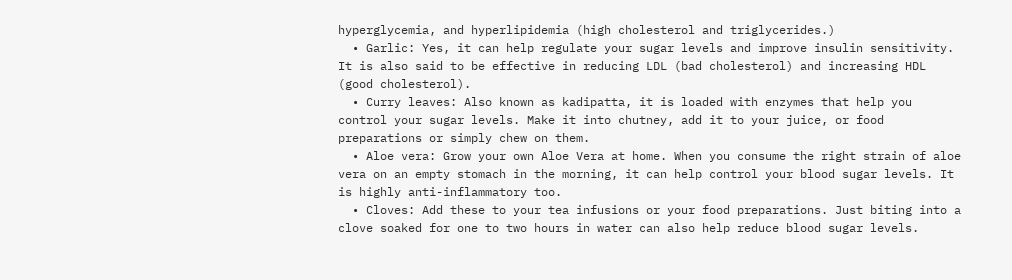hyperglycemia, and hyperlipidemia (high cholesterol and triglycerides.)
  • Garlic: Yes, it can help regulate your sugar levels and improve insulin sensitivity. It is also said to be effective in reducing LDL (bad cholesterol) and increasing HDL (good cholesterol).
  • Curry leaves: Also known as kadipatta, it is loaded with enzymes that help you control your sugar levels. Make it into chutney, add it to your juice, or food preparations or simply chew on them.
  • Aloe vera: Grow your own Aloe Vera at home. When you consume the right strain of aloe vera on an empty stomach in the morning, it can help control your blood sugar levels. It is highly anti-inflammatory too.
  • Cloves: Add these to your tea infusions or your food preparations. Just biting into a clove soaked for one to two hours in water can also help reduce blood sugar levels.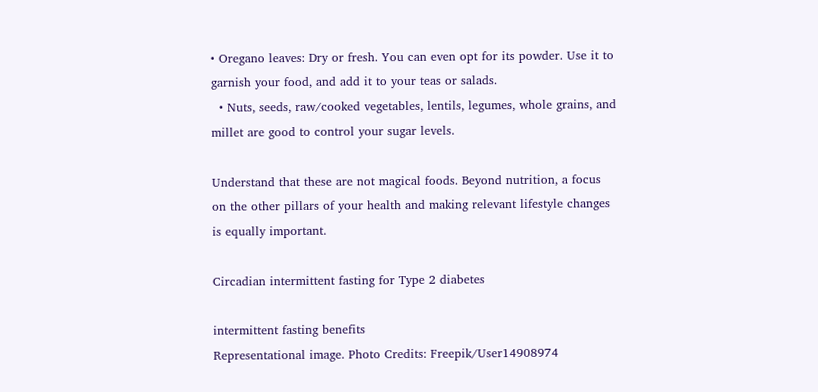• Oregano leaves: Dry or fresh. You can even opt for its powder. Use it to garnish your food, and add it to your teas or salads.
  • Nuts, seeds, raw/cooked vegetables, lentils, legumes, whole grains, and millet are good to control your sugar levels.

Understand that these are not magical foods. Beyond nutrition, a focus on the other pillars of your health and making relevant lifestyle changes is equally important.

Circadian intermittent fasting for Type 2 diabetes

intermittent fasting benefits
Representational image. Photo Credits: Freepik/User14908974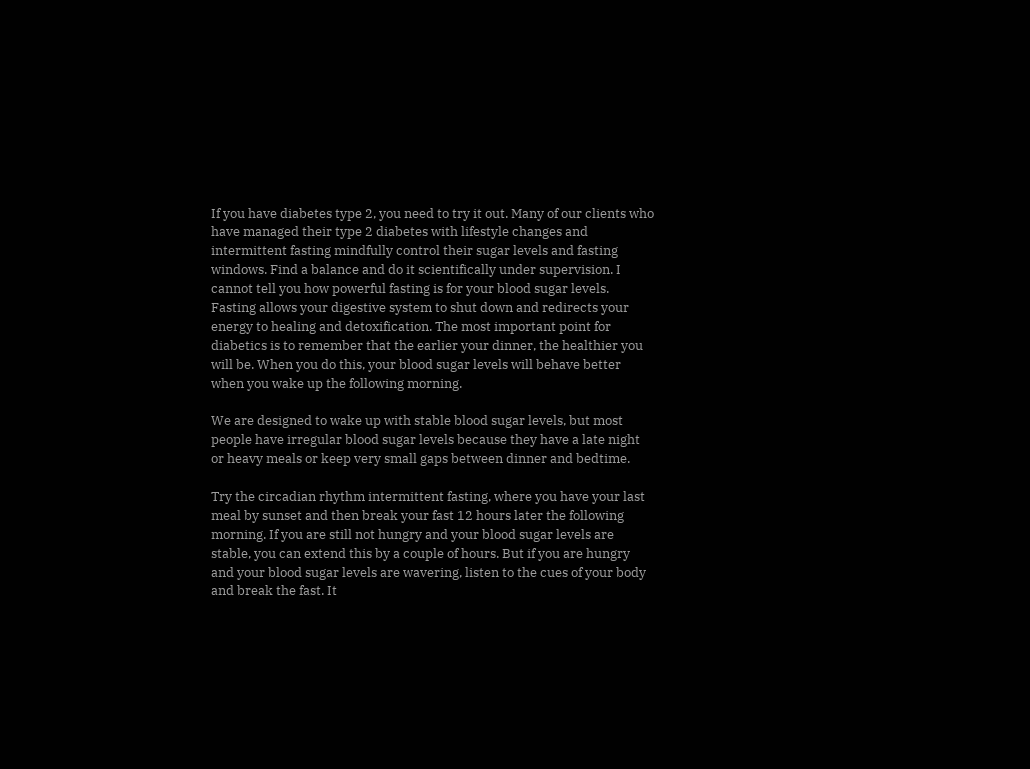If you have diabetes type 2, you need to try it out. Many of our clients who have managed their type 2 diabetes with lifestyle changes and intermittent fasting mindfully control their sugar levels and fasting windows. Find a balance and do it scientifically under supervision. I cannot tell you how powerful fasting is for your blood sugar levels. Fasting allows your digestive system to shut down and redirects your energy to healing and detoxification. The most important point for diabetics is to remember that the earlier your dinner, the healthier you will be. When you do this, your blood sugar levels will behave better when you wake up the following morning.

We are designed to wake up with stable blood sugar levels, but most people have irregular blood sugar levels because they have a late night or heavy meals or keep very small gaps between dinner and bedtime.

Try the circadian rhythm intermittent fasting, where you have your last meal by sunset and then break your fast 12 hours later the following morning. If you are still not hungry and your blood sugar levels are stable, you can extend this by a couple of hours. But if you are hungry and your blood sugar levels are wavering, listen to the cues of your body and break the fast. It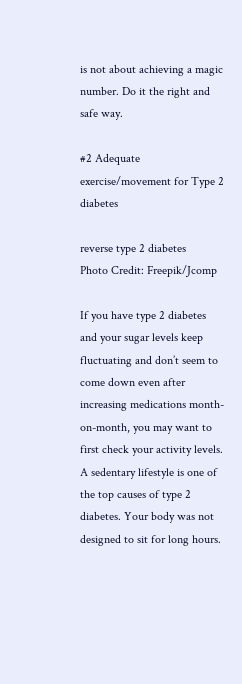is not about achieving a magic number. Do it the right and safe way.

#2 Adequate exercise/movement for Type 2 diabetes

reverse type 2 diabetes
Photo Credit: Freepik/Jcomp

If you have type 2 diabetes and your sugar levels keep fluctuating and don’t seem to come down even after increasing medications month-on-month, you may want to first check your activity levels. A sedentary lifestyle is one of the top causes of type 2 diabetes. Your body was not designed to sit for long hours.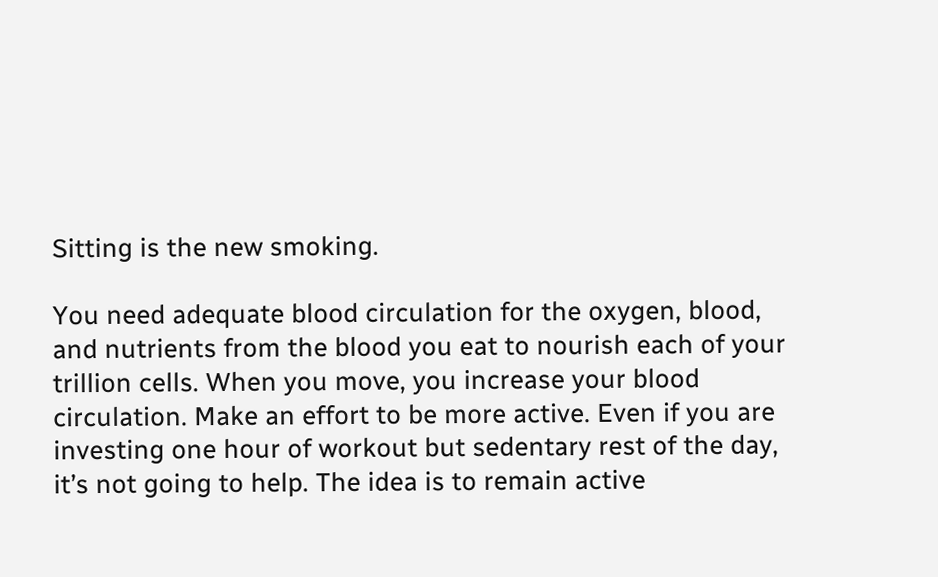Sitting is the new smoking.

You need adequate blood circulation for the oxygen, blood, and nutrients from the blood you eat to nourish each of your trillion cells. When you move, you increase your blood circulation. Make an effort to be more active. Even if you are investing one hour of workout but sedentary rest of the day, it’s not going to help. The idea is to remain active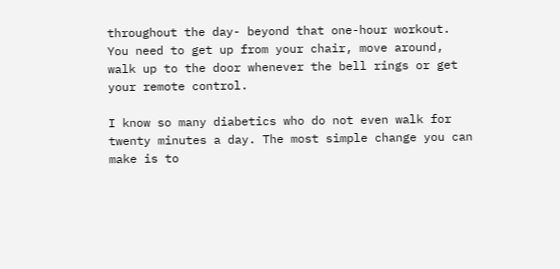throughout the day- beyond that one-hour workout. You need to get up from your chair, move around, walk up to the door whenever the bell rings or get your remote control.

I know so many diabetics who do not even walk for twenty minutes a day. The most simple change you can make is to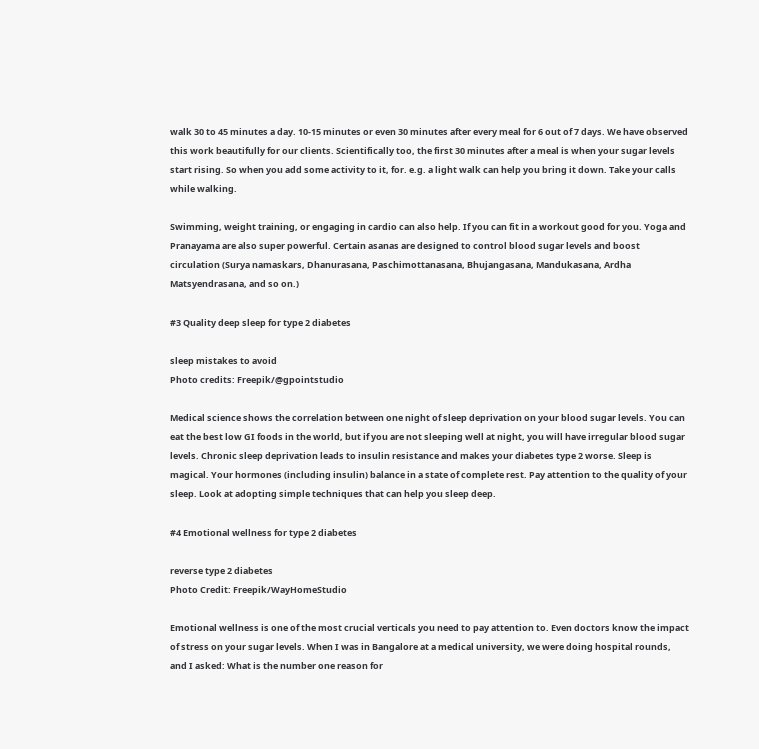walk 30 to 45 minutes a day. 10-15 minutes or even 30 minutes after every meal for 6 out of 7 days. We have observed this work beautifully for our clients. Scientifically too, the first 30 minutes after a meal is when your sugar levels start rising. So when you add some activity to it, for. e.g. a light walk can help you bring it down. Take your calls while walking.

Swimming, weight training, or engaging in cardio can also help. If you can fit in a workout good for you. Yoga and Pranayama are also super powerful. Certain asanas are designed to control blood sugar levels and boost circulation (Surya namaskars, Dhanurasana, Paschimottanasana, Bhujangasana, Mandukasana, Ardha Matsyendrasana, and so on.)

#3 Quality deep sleep for type 2 diabetes

sleep mistakes to avoid
Photo credits: Freepik/@gpointstudio

Medical science shows the correlation between one night of sleep deprivation on your blood sugar levels. You can eat the best low GI foods in the world, but if you are not sleeping well at night, you will have irregular blood sugar levels. Chronic sleep deprivation leads to insulin resistance and makes your diabetes type 2 worse. Sleep is magical. Your hormones (including insulin) balance in a state of complete rest. Pay attention to the quality of your sleep. Look at adopting simple techniques that can help you sleep deep.

#4 Emotional wellness for type 2 diabetes

reverse type 2 diabetes
Photo Credit: Freepik/WayHomeStudio

Emotional wellness is one of the most crucial verticals you need to pay attention to. Even doctors know the impact of stress on your sugar levels. When I was in Bangalore at a medical university, we were doing hospital rounds, and I asked: What is the number one reason for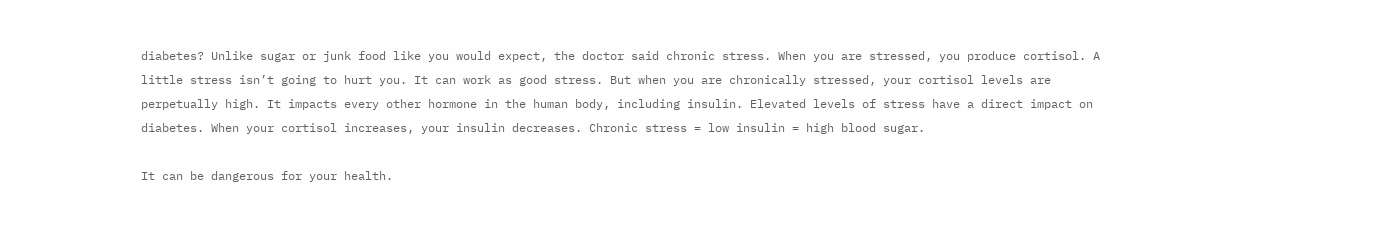diabetes? Unlike sugar or junk food like you would expect, the doctor said chronic stress. When you are stressed, you produce cortisol. A little stress isn’t going to hurt you. It can work as good stress. But when you are chronically stressed, your cortisol levels are perpetually high. It impacts every other hormone in the human body, including insulin. Elevated levels of stress have a direct impact on diabetes. When your cortisol increases, your insulin decreases. Chronic stress = low insulin = high blood sugar.

It can be dangerous for your health.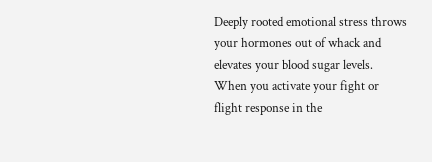Deeply rooted emotional stress throws your hormones out of whack and elevates your blood sugar levels. When you activate your fight or flight response in the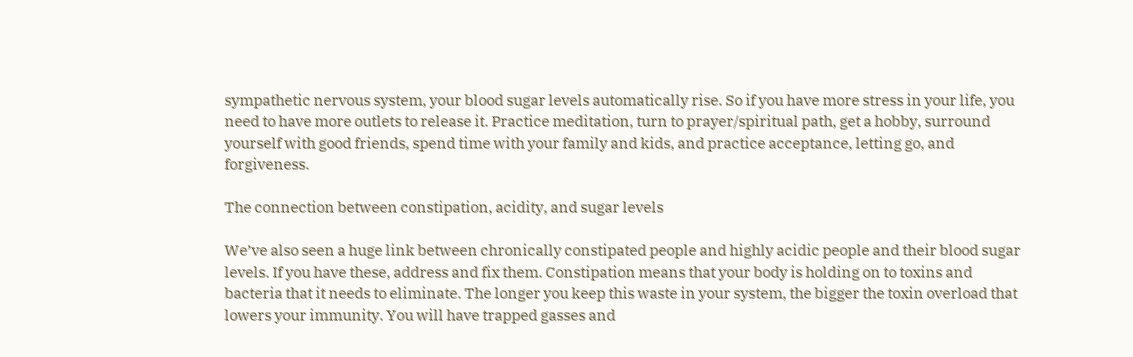sympathetic nervous system, your blood sugar levels automatically rise. So if you have more stress in your life, you need to have more outlets to release it. Practice meditation, turn to prayer/spiritual path, get a hobby, surround yourself with good friends, spend time with your family and kids, and practice acceptance, letting go, and forgiveness.

The connection between constipation, acidity, and sugar levels

We’ve also seen a huge link between chronically constipated people and highly acidic people and their blood sugar levels. If you have these, address and fix them. Constipation means that your body is holding on to toxins and bacteria that it needs to eliminate. The longer you keep this waste in your system, the bigger the toxin overload that lowers your immunity. You will have trapped gasses and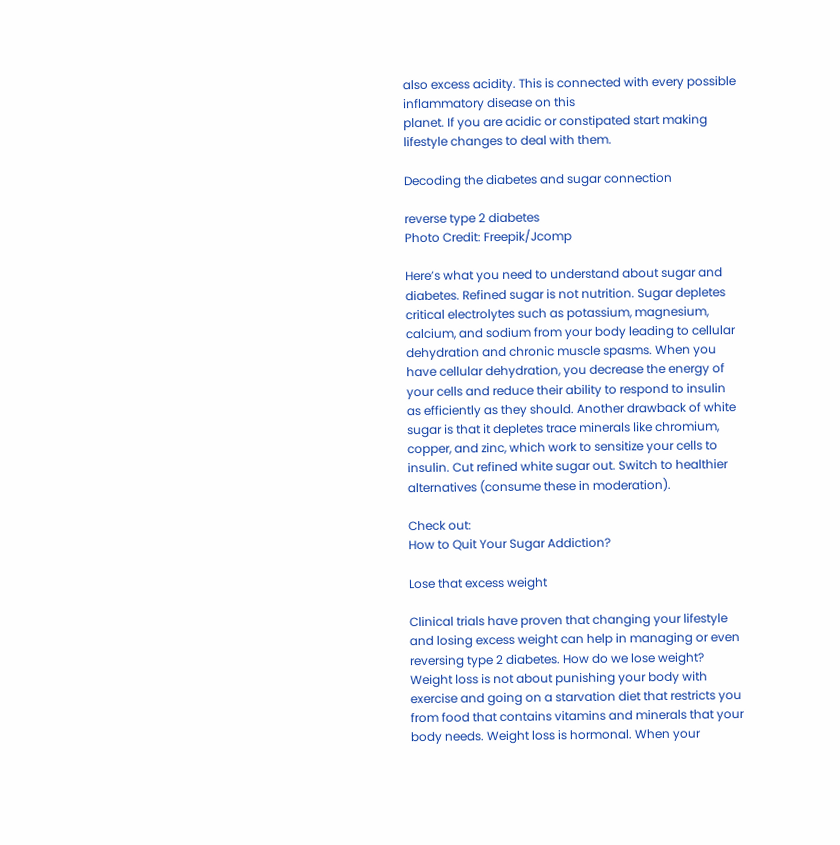also excess acidity. This is connected with every possible inflammatory disease on this
planet. If you are acidic or constipated start making lifestyle changes to deal with them.

Decoding the diabetes and sugar connection

reverse type 2 diabetes
Photo Credit: Freepik/Jcomp

Here’s what you need to understand about sugar and diabetes. Refined sugar is not nutrition. Sugar depletes critical electrolytes such as potassium, magnesium, calcium, and sodium from your body leading to cellular dehydration and chronic muscle spasms. When you have cellular dehydration, you decrease the energy of your cells and reduce their ability to respond to insulin as efficiently as they should. Another drawback of white sugar is that it depletes trace minerals like chromium, copper, and zinc, which work to sensitize your cells to insulin. Cut refined white sugar out. Switch to healthier alternatives (consume these in moderation).

Check out:
How to Quit Your Sugar Addiction?

Lose that excess weight

Clinical trials have proven that changing your lifestyle and losing excess weight can help in managing or even reversing type 2 diabetes. How do we lose weight? Weight loss is not about punishing your body with exercise and going on a starvation diet that restricts you from food that contains vitamins and minerals that your body needs. Weight loss is hormonal. When your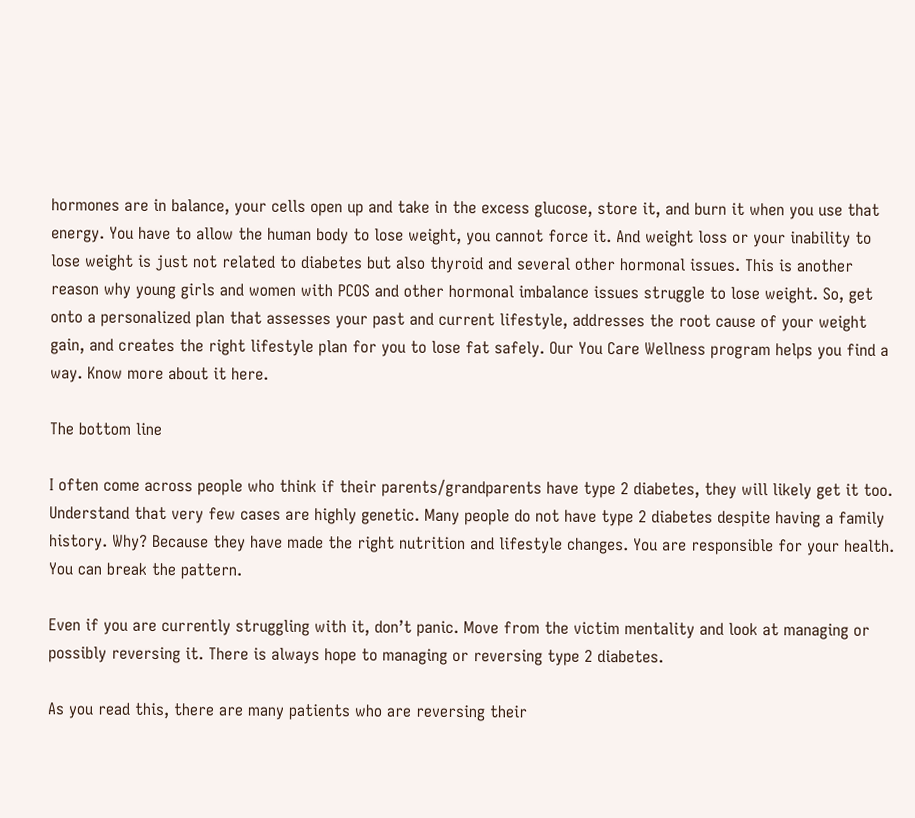hormones are in balance, your cells open up and take in the excess glucose, store it, and burn it when you use that energy. You have to allow the human body to lose weight, you cannot force it. And weight loss or your inability to lose weight is just not related to diabetes but also thyroid and several other hormonal issues. This is another reason why young girls and women with PCOS and other hormonal imbalance issues struggle to lose weight. So, get onto a personalized plan that assesses your past and current lifestyle, addresses the root cause of your weight gain, and creates the right lifestyle plan for you to lose fat safely. Our You Care Wellness program helps you find a way. Know more about it here.

The bottom line

I often come across people who think if their parents/grandparents have type 2 diabetes, they will likely get it too. Understand that very few cases are highly genetic. Many people do not have type 2 diabetes despite having a family history. Why? Because they have made the right nutrition and lifestyle changes. You are responsible for your health. You can break the pattern.

Even if you are currently struggling with it, don’t panic. Move from the victim mentality and look at managing or possibly reversing it. There is always hope to managing or reversing type 2 diabetes.

As you read this, there are many patients who are reversing their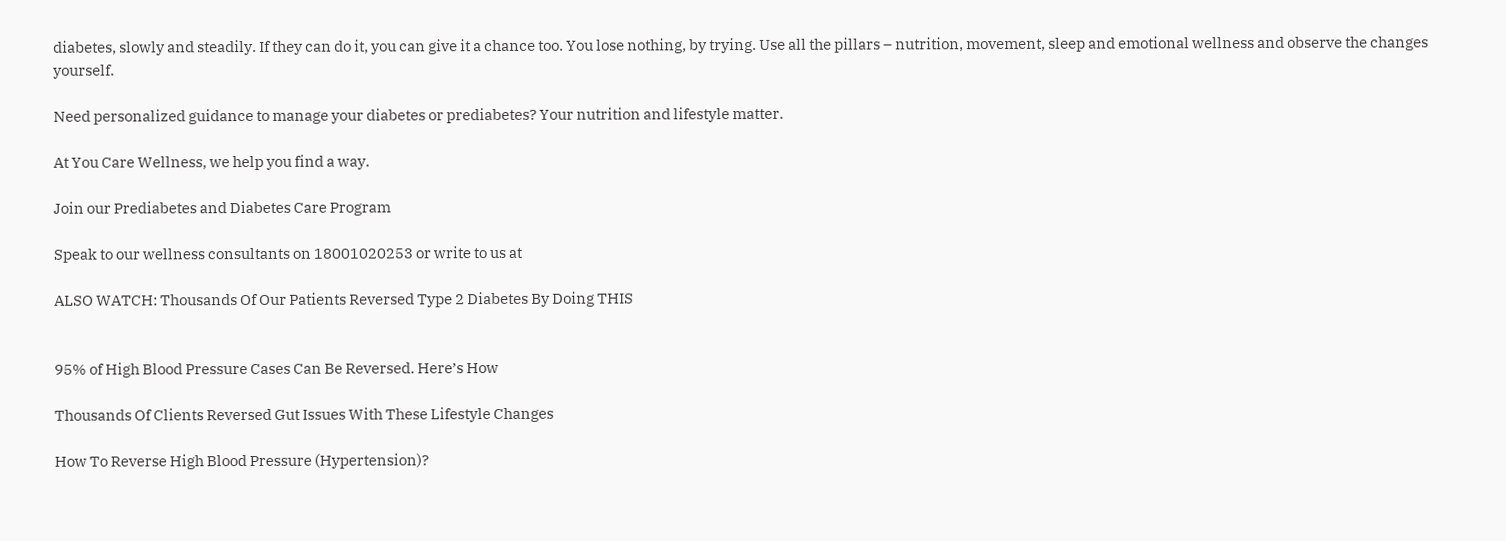diabetes, slowly and steadily. If they can do it, you can give it a chance too. You lose nothing, by trying. Use all the pillars – nutrition, movement, sleep and emotional wellness and observe the changes yourself.

Need personalized guidance to manage your diabetes or prediabetes? Your nutrition and lifestyle matter.

At You Care Wellness, we help you find a way.

Join our Prediabetes and Diabetes Care Program

Speak to our wellness consultants on 18001020253 or write to us at

ALSO WATCH: Thousands Of Our Patients Reversed Type 2 Diabetes By Doing THIS


95% of High Blood Pressure Cases Can Be Reversed. Here’s How

Thousands Of Clients Reversed Gut Issues With These Lifestyle Changes

How To Reverse High Blood Pressure (Hypertension)?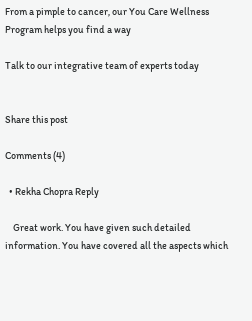From a pimple to cancer, our You Care Wellness Program helps you find a way

Talk to our integrative team of experts today


Share this post

Comments (4)

  • Rekha Chopra Reply

    Great work. You have given such detailed information. You have covered all the aspects which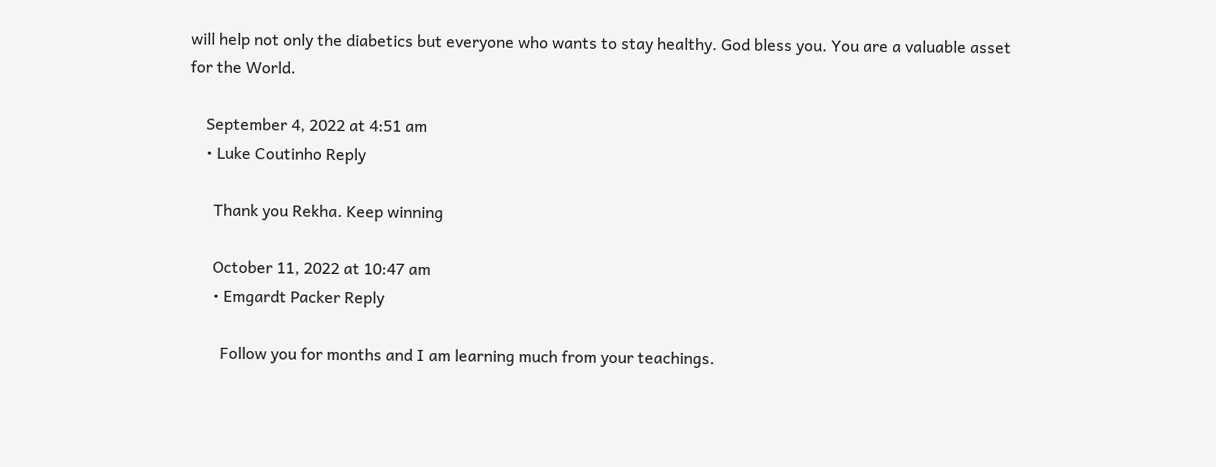will help not only the diabetics but everyone who wants to stay healthy. God bless you. You are a valuable asset for the World.

    September 4, 2022 at 4:51 am
    • Luke Coutinho Reply

      Thank you Rekha. Keep winning

      October 11, 2022 at 10:47 am
      • Emgardt Packer Reply

        Follow you for months and I am learning much from your teachings.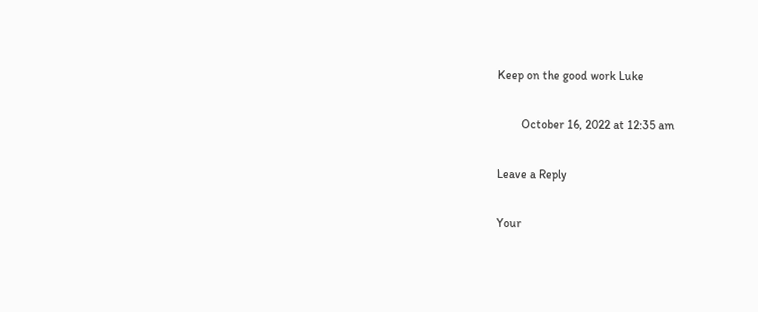Keep on the good work Luke

        October 16, 2022 at 12:35 am

Leave a Reply

Your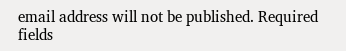email address will not be published. Required fields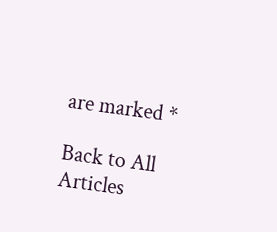are marked *

Back to All Articles